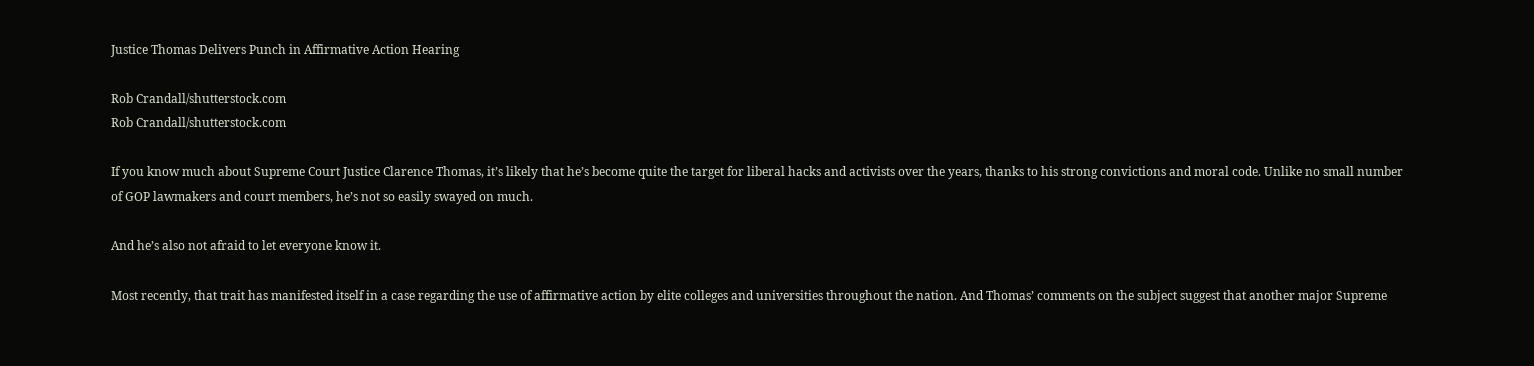Justice Thomas Delivers Punch in Affirmative Action Hearing

Rob Crandall/shutterstock.com
Rob Crandall/shutterstock.com

If you know much about Supreme Court Justice Clarence Thomas, it’s likely that he’s become quite the target for liberal hacks and activists over the years, thanks to his strong convictions and moral code. Unlike no small number of GOP lawmakers and court members, he’s not so easily swayed on much.

And he’s also not afraid to let everyone know it.

Most recently, that trait has manifested itself in a case regarding the use of affirmative action by elite colleges and universities throughout the nation. And Thomas’ comments on the subject suggest that another major Supreme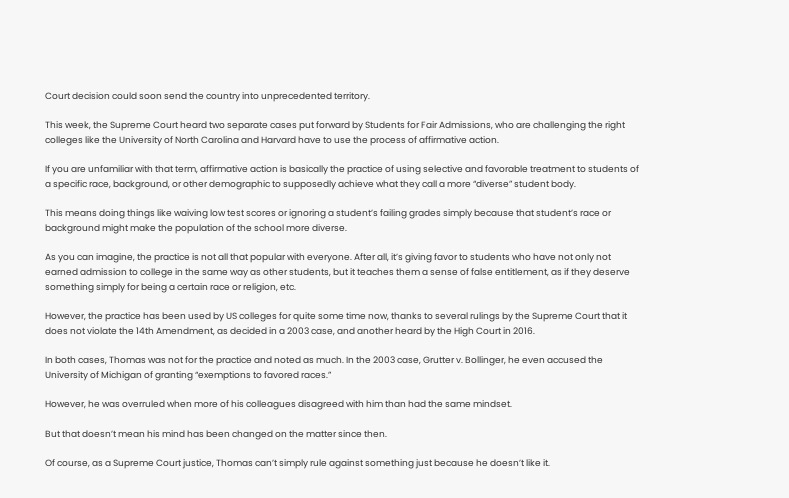Court decision could soon send the country into unprecedented territory.

This week, the Supreme Court heard two separate cases put forward by Students for Fair Admissions, who are challenging the right colleges like the University of North Carolina and Harvard have to use the process of affirmative action.

If you are unfamiliar with that term, affirmative action is basically the practice of using selective and favorable treatment to students of a specific race, background, or other demographic to supposedly achieve what they call a more “diverse” student body.

This means doing things like waiving low test scores or ignoring a student’s failing grades simply because that student’s race or background might make the population of the school more diverse.

As you can imagine, the practice is not all that popular with everyone. After all, it’s giving favor to students who have not only not earned admission to college in the same way as other students, but it teaches them a sense of false entitlement, as if they deserve something simply for being a certain race or religion, etc.

However, the practice has been used by US colleges for quite some time now, thanks to several rulings by the Supreme Court that it does not violate the 14th Amendment, as decided in a 2003 case, and another heard by the High Court in 2016.

In both cases, Thomas was not for the practice and noted as much. In the 2003 case, Grutter v. Bollinger, he even accused the University of Michigan of granting “exemptions to favored races.”

However, he was overruled when more of his colleagues disagreed with him than had the same mindset.

But that doesn’t mean his mind has been changed on the matter since then.

Of course, as a Supreme Court justice, Thomas can’t simply rule against something just because he doesn’t like it.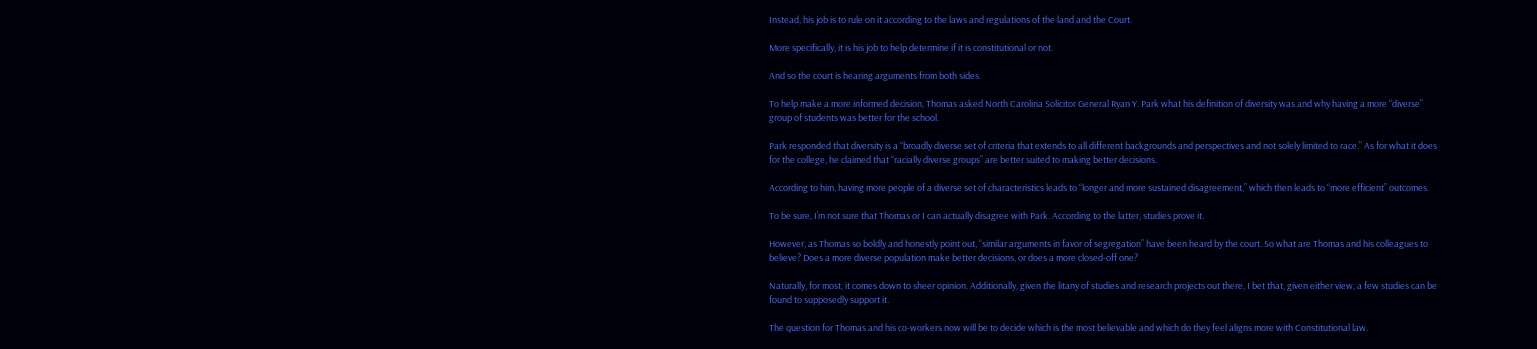Instead, his job is to rule on it according to the laws and regulations of the land and the Court.

More specifically, it is his job to help determine if it is constitutional or not.

And so the court is hearing arguments from both sides.

To help make a more informed decision, Thomas asked North Carolina Solicitor General Ryan Y. Park what his definition of diversity was and why having a more “diverse” group of students was better for the school.

Park responded that diversity is a “broadly diverse set of criteria that extends to all different backgrounds and perspectives and not solely limited to race.” As for what it does for the college, he claimed that “racially diverse groups” are better suited to making better decisions.

According to him, having more people of a diverse set of characteristics leads to “longer and more sustained disagreement,” which then leads to “more efficient” outcomes.

To be sure, I’m not sure that Thomas or I can actually disagree with Park. According to the latter, studies prove it.

However, as Thomas so boldly and honestly point out, “similar arguments in favor of segregation” have been heard by the court. So what are Thomas and his colleagues to believe? Does a more diverse population make better decisions, or does a more closed-off one?

Naturally, for most, it comes down to sheer opinion. Additionally, given the litany of studies and research projects out there, I bet that, given either view, a few studies can be found to supposedly support it.

The question for Thomas and his co-workers now will be to decide which is the most believable and which do they feel aligns more with Constitutional law.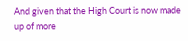And given that the High Court is now made up of more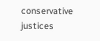conservative justices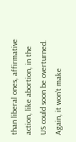than liberal ones, affirmative action, like abortion, in the US could soon be overturned. Again, it won’t make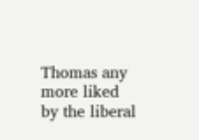Thomas any more liked by the liberal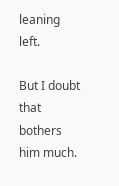leaning left.

But I doubt that bothers him much.